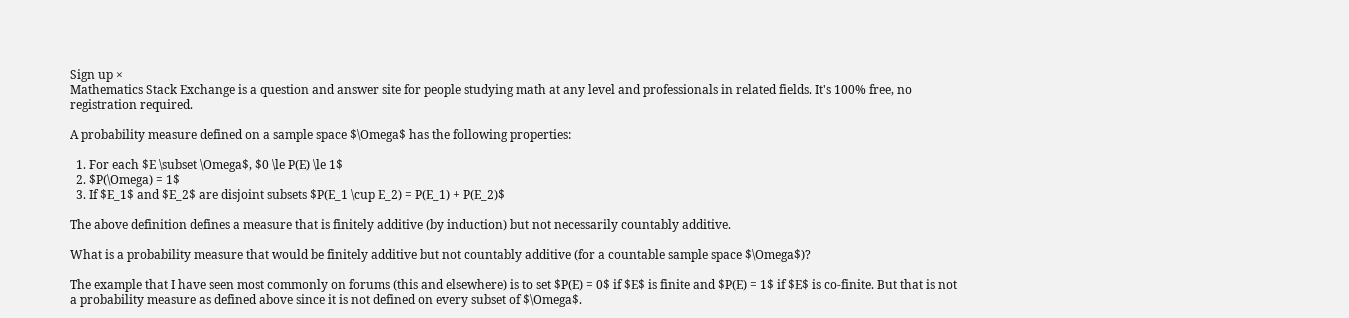Sign up ×
Mathematics Stack Exchange is a question and answer site for people studying math at any level and professionals in related fields. It's 100% free, no registration required.

A probability measure defined on a sample space $\Omega$ has the following properties:

  1. For each $E \subset \Omega$, $0 \le P(E) \le 1$
  2. $P(\Omega) = 1$
  3. If $E_1$ and $E_2$ are disjoint subsets $P(E_1 \cup E_2) = P(E_1) + P(E_2)$

The above definition defines a measure that is finitely additive (by induction) but not necessarily countably additive.

What is a probability measure that would be finitely additive but not countably additive (for a countable sample space $\Omega$)?

The example that I have seen most commonly on forums (this and elsewhere) is to set $P(E) = 0$ if $E$ is finite and $P(E) = 1$ if $E$ is co-finite. But that is not a probability measure as defined above since it is not defined on every subset of $\Omega$.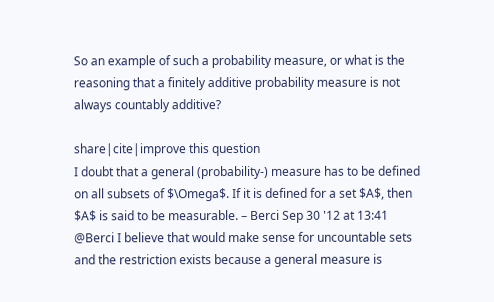So an example of such a probability measure, or what is the reasoning that a finitely additive probability measure is not always countably additive?

share|cite|improve this question
I doubt that a general (probability-) measure has to be defined on all subsets of $\Omega$. If it is defined for a set $A$, then $A$ is said to be measurable. – Berci Sep 30 '12 at 13:41
@Berci I believe that would make sense for uncountable sets and the restriction exists because a general measure is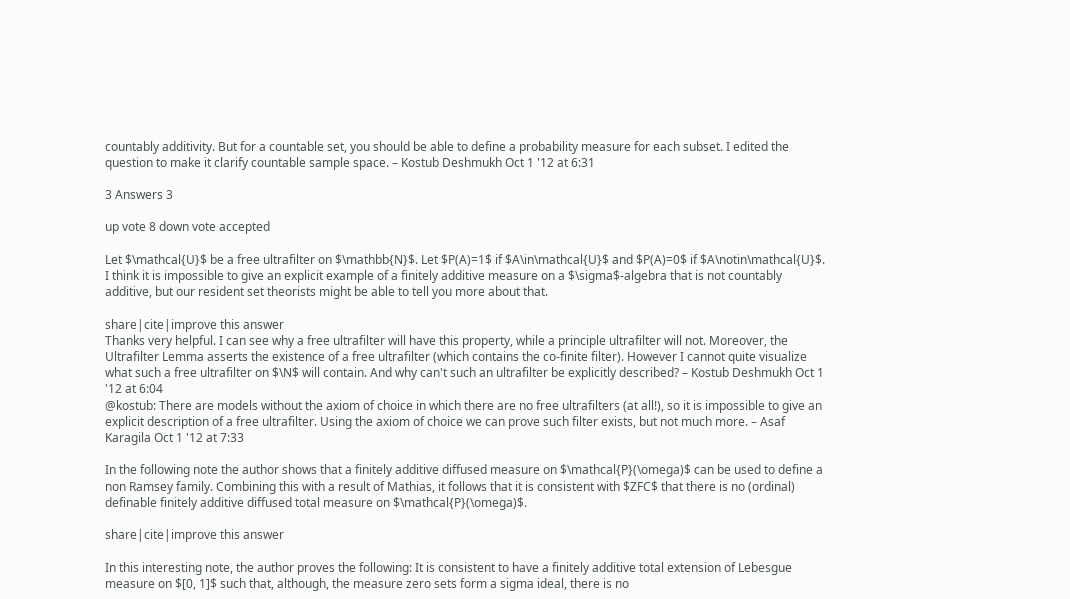countably additivity. But for a countable set, you should be able to define a probability measure for each subset. I edited the question to make it clarify countable sample space. – Kostub Deshmukh Oct 1 '12 at 6:31

3 Answers 3

up vote 8 down vote accepted

Let $\mathcal{U}$ be a free ultrafilter on $\mathbb{N}$. Let $P(A)=1$ if $A\in\mathcal{U}$ and $P(A)=0$ if $A\notin\mathcal{U}$. I think it is impossible to give an explicit example of a finitely additive measure on a $\sigma$-algebra that is not countably additive, but our resident set theorists might be able to tell you more about that.

share|cite|improve this answer
Thanks very helpful. I can see why a free ultrafilter will have this property, while a principle ultrafilter will not. Moreover, the Ultrafilter Lemma asserts the existence of a free ultrafilter (which contains the co-finite filter). However I cannot quite visualize what such a free ultrafilter on $\N$ will contain. And why can't such an ultrafilter be explicitly described? – Kostub Deshmukh Oct 1 '12 at 6:04
@kostub: There are models without the axiom of choice in which there are no free ultrafilters (at all!), so it is impossible to give an explicit description of a free ultrafilter. Using the axiom of choice we can prove such filter exists, but not much more. – Asaf Karagila Oct 1 '12 at 7:33

In the following note the author shows that a finitely additive diffused measure on $\mathcal{P}(\omega)$ can be used to define a non Ramsey family. Combining this with a result of Mathias, it follows that it is consistent with $ZFC$ that there is no (ordinal) definable finitely additive diffused total measure on $\mathcal{P}(\omega)$.

share|cite|improve this answer

In this interesting note, the author proves the following: It is consistent to have a finitely additive total extension of Lebesgue measure on $[0, 1]$ such that, although, the measure zero sets form a sigma ideal, there is no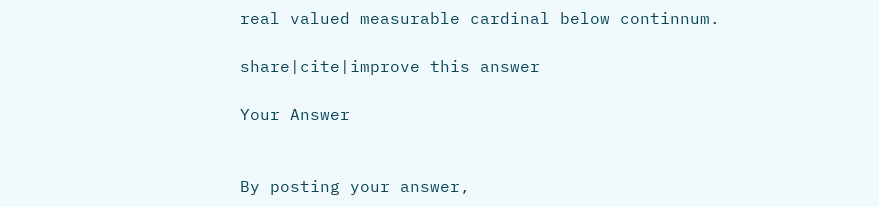real valued measurable cardinal below continnum.

share|cite|improve this answer

Your Answer


By posting your answer,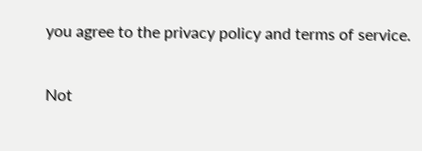you agree to the privacy policy and terms of service.

Not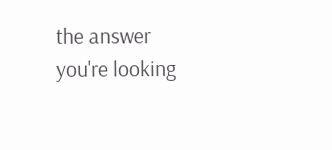the answer you're looking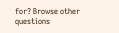for? Browse other questions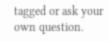tagged or ask your own question.